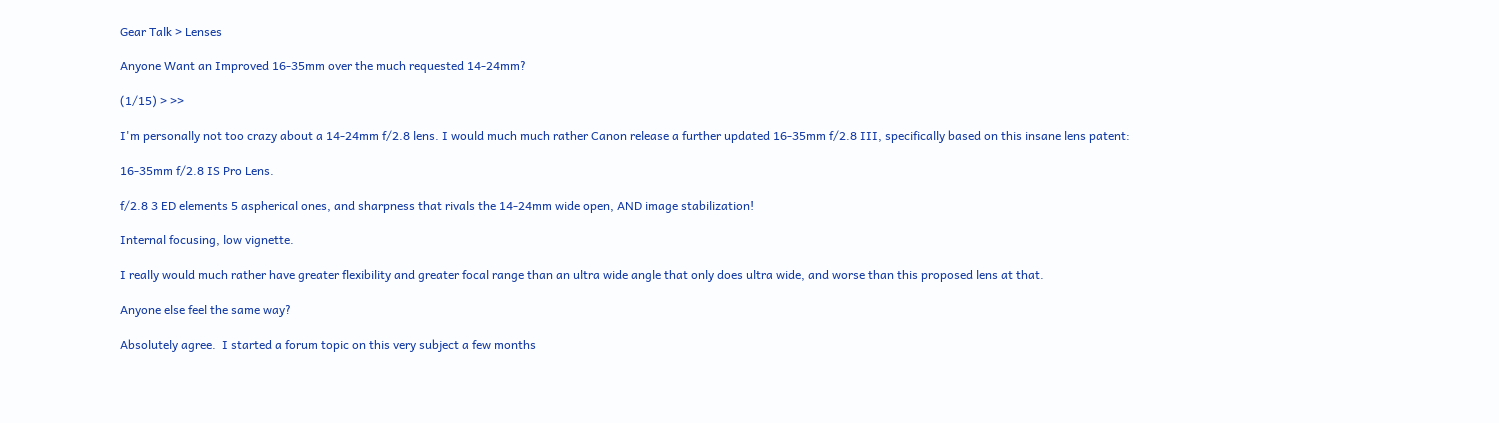Gear Talk > Lenses

Anyone Want an Improved 16-35mm over the much requested 14-24mm?

(1/15) > >>

I'm personally not too crazy about a 14-24mm f/2.8 lens. I would much much rather Canon release a further updated 16-35mm f/2.8 III, specifically based on this insane lens patent:

16-35mm f/2.8 IS Pro Lens.

f/2.8 3 ED elements 5 aspherical ones, and sharpness that rivals the 14-24mm wide open, AND image stabilization!

Internal focusing, low vignette.

I really would much rather have greater flexibility and greater focal range than an ultra wide angle that only does ultra wide, and worse than this proposed lens at that.

Anyone else feel the same way?

Absolutely agree.  I started a forum topic on this very subject a few months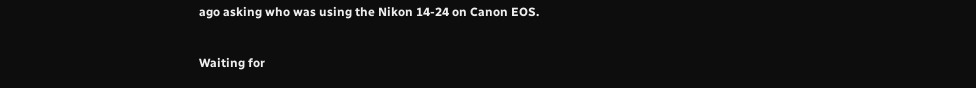ago asking who was using the Nikon 14-24 on Canon EOS.

Waiting for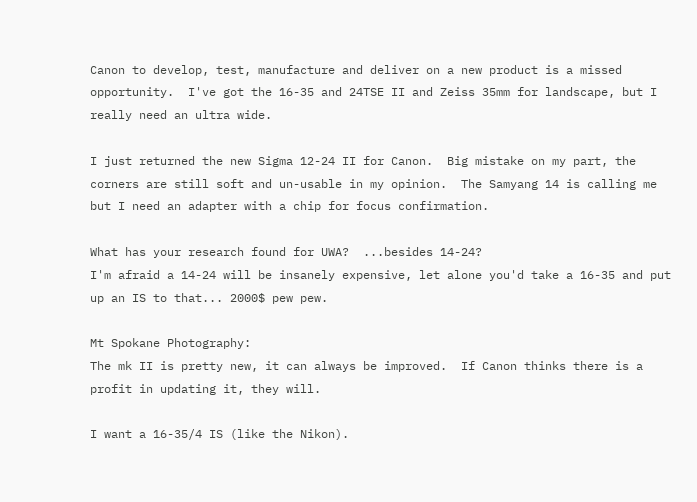Canon to develop, test, manufacture and deliver on a new product is a missed opportunity.  I've got the 16-35 and 24TSE II and Zeiss 35mm for landscape, but I really need an ultra wide.

I just returned the new Sigma 12-24 II for Canon.  Big mistake on my part, the corners are still soft and un-usable in my opinion.  The Samyang 14 is calling me but I need an adapter with a chip for focus confirmation.

What has your research found for UWA?  ...besides 14-24?
I'm afraid a 14-24 will be insanely expensive, let alone you'd take a 16-35 and put up an IS to that... 2000$ pew pew.

Mt Spokane Photography:
The mk II is pretty new, it can always be improved.  If Canon thinks there is a profit in updating it, they will.

I want a 16-35/4 IS (like the Nikon).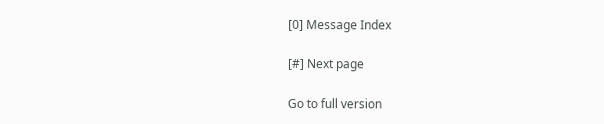[0] Message Index

[#] Next page

Go to full version